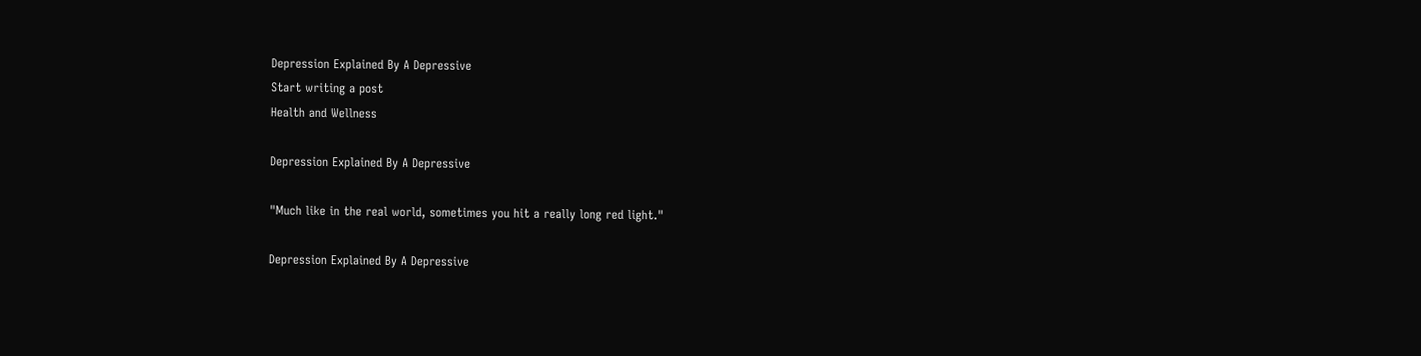Depression Explained By A Depressive
Start writing a post
Health and Wellness

Depression Explained By A Depressive

"Much like in the real world, sometimes you hit a really long red light."

Depression Explained By A Depressive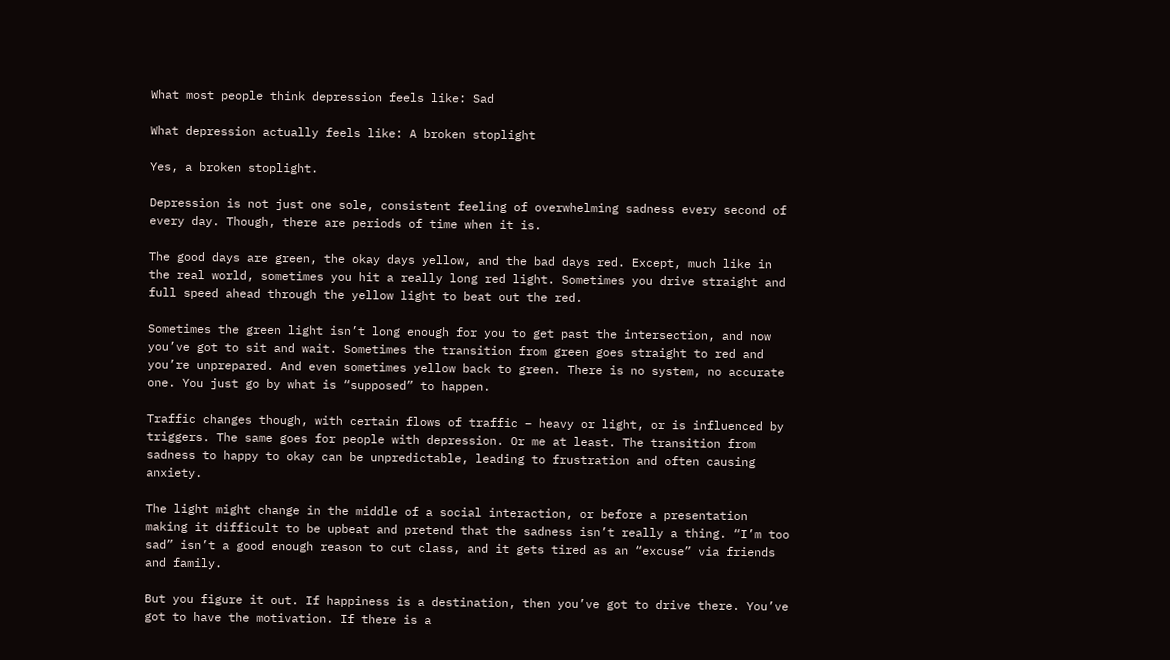What most people think depression feels like: Sad

What depression actually feels like: A broken stoplight

Yes, a broken stoplight.

Depression is not just one sole, consistent feeling of overwhelming sadness every second of every day. Though, there are periods of time when it is.

The good days are green, the okay days yellow, and the bad days red. Except, much like in the real world, sometimes you hit a really long red light. Sometimes you drive straight and full speed ahead through the yellow light to beat out the red.

Sometimes the green light isn’t long enough for you to get past the intersection, and now you’ve got to sit and wait. Sometimes the transition from green goes straight to red and you’re unprepared. And even sometimes yellow back to green. There is no system, no accurate one. You just go by what is “supposed” to happen.

Traffic changes though, with certain flows of traffic – heavy or light, or is influenced by triggers. The same goes for people with depression. Or me at least. The transition from sadness to happy to okay can be unpredictable, leading to frustration and often causing anxiety.

The light might change in the middle of a social interaction, or before a presentation making it difficult to be upbeat and pretend that the sadness isn’t really a thing. “I’m too sad” isn’t a good enough reason to cut class, and it gets tired as an “excuse” via friends and family.

But you figure it out. If happiness is a destination, then you’ve got to drive there. You’ve got to have the motivation. If there is a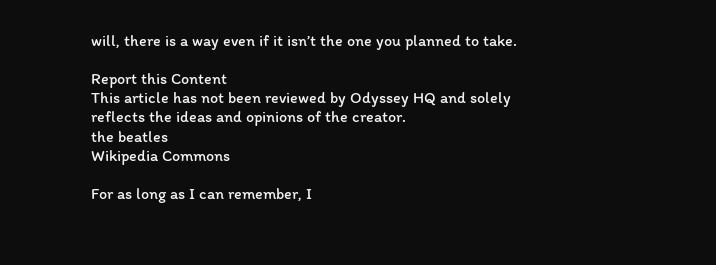will, there is a way even if it isn’t the one you planned to take.

Report this Content
This article has not been reviewed by Odyssey HQ and solely reflects the ideas and opinions of the creator.
the beatles
Wikipedia Commons

For as long as I can remember, I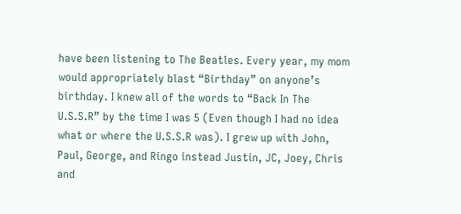have been listening to The Beatles. Every year, my mom would appropriately blast “Birthday” on anyone’s birthday. I knew all of the words to “Back In The U.S.S.R” by the time I was 5 (Even though I had no idea what or where the U.S.S.R was). I grew up with John, Paul, George, and Ringo instead Justin, JC, Joey, Chris and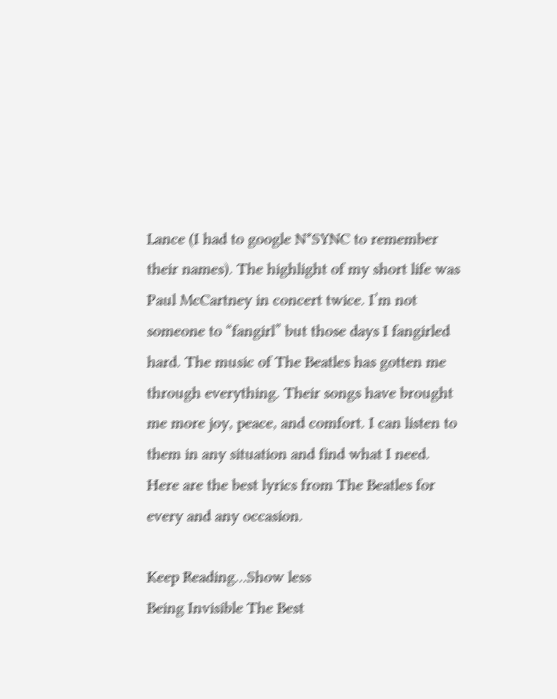Lance (I had to google N*SYNC to remember their names). The highlight of my short life was Paul McCartney in concert twice. I’m not someone to “fangirl” but those days I fangirled hard. The music of The Beatles has gotten me through everything. Their songs have brought me more joy, peace, and comfort. I can listen to them in any situation and find what I need. Here are the best lyrics from The Beatles for every and any occasion.

Keep Reading...Show less
Being Invisible The Best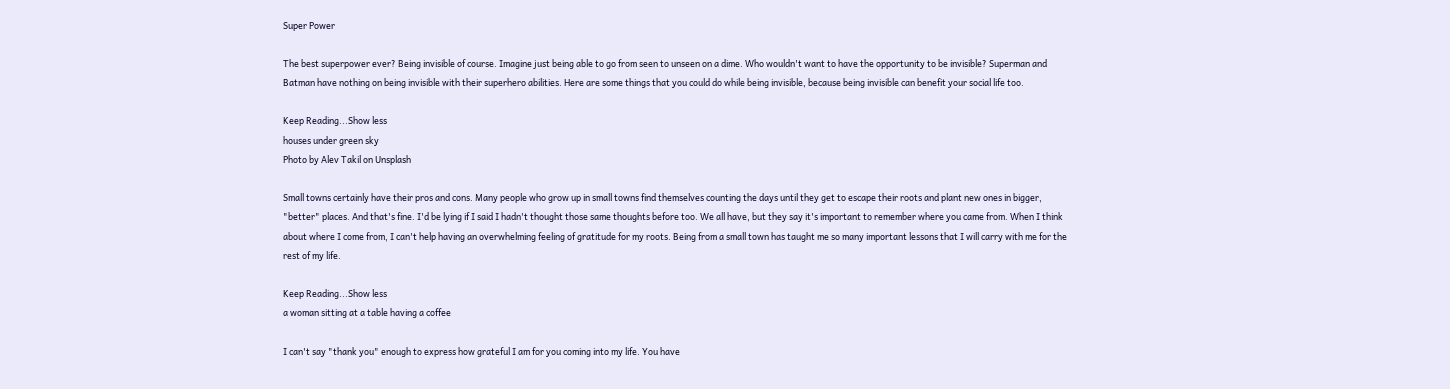Super Power

The best superpower ever? Being invisible of course. Imagine just being able to go from seen to unseen on a dime. Who wouldn't want to have the opportunity to be invisible? Superman and Batman have nothing on being invisible with their superhero abilities. Here are some things that you could do while being invisible, because being invisible can benefit your social life too.

Keep Reading...Show less
houses under green sky
Photo by Alev Takil on Unsplash

Small towns certainly have their pros and cons. Many people who grow up in small towns find themselves counting the days until they get to escape their roots and plant new ones in bigger, "better" places. And that's fine. I'd be lying if I said I hadn't thought those same thoughts before too. We all have, but they say it's important to remember where you came from. When I think about where I come from, I can't help having an overwhelming feeling of gratitude for my roots. Being from a small town has taught me so many important lessons that I will carry with me for the rest of my life.

Keep Reading...Show less
a woman sitting at a table having a coffee

I can't say "thank you" enough to express how grateful I am for you coming into my life. You have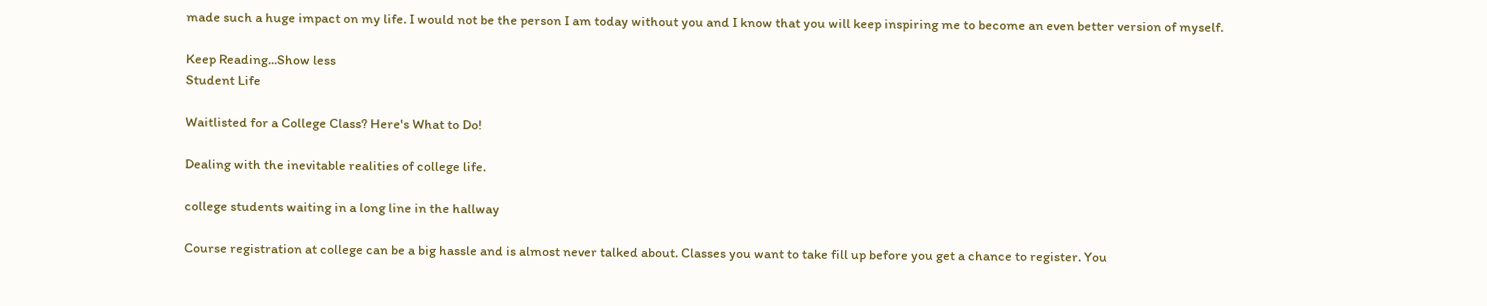made such a huge impact on my life. I would not be the person I am today without you and I know that you will keep inspiring me to become an even better version of myself.

Keep Reading...Show less
Student Life

Waitlisted for a College Class? Here's What to Do!

Dealing with the inevitable realities of college life.

college students waiting in a long line in the hallway

Course registration at college can be a big hassle and is almost never talked about. Classes you want to take fill up before you get a chance to register. You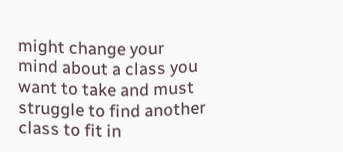might change your mind about a class you want to take and must struggle to find another class to fit in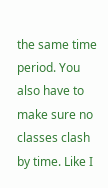the same time period. You also have to make sure no classes clash by time. Like I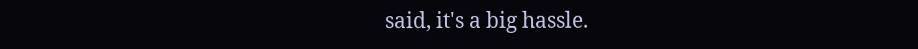said, it's a big hassle.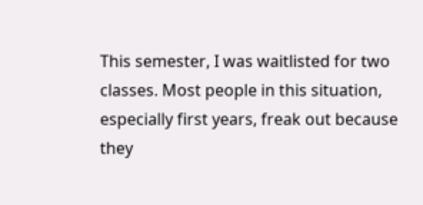This semester, I was waitlisted for two classes. Most people in this situation, especially first years, freak out because they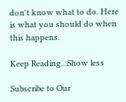don't know what to do. Here is what you should do when this happens.

Keep Reading...Show less

Subscribe to Our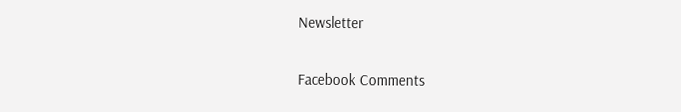Newsletter

Facebook Comments